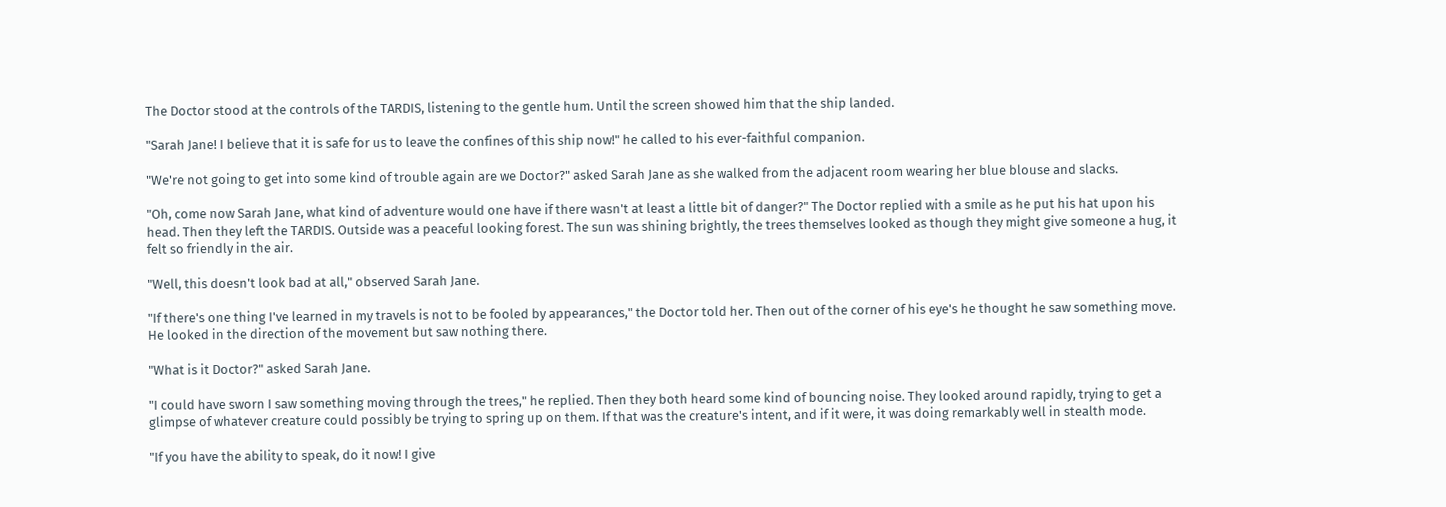The Doctor stood at the controls of the TARDIS, listening to the gentle hum. Until the screen showed him that the ship landed.

"Sarah Jane! I believe that it is safe for us to leave the confines of this ship now!" he called to his ever-faithful companion.

"We're not going to get into some kind of trouble again are we Doctor?" asked Sarah Jane as she walked from the adjacent room wearing her blue blouse and slacks.

"Oh, come now Sarah Jane, what kind of adventure would one have if there wasn't at least a little bit of danger?" The Doctor replied with a smile as he put his hat upon his head. Then they left the TARDIS. Outside was a peaceful looking forest. The sun was shining brightly, the trees themselves looked as though they might give someone a hug, it felt so friendly in the air.

"Well, this doesn't look bad at all," observed Sarah Jane.

"If there's one thing I've learned in my travels is not to be fooled by appearances," the Doctor told her. Then out of the corner of his eye's he thought he saw something move. He looked in the direction of the movement but saw nothing there.

"What is it Doctor?" asked Sarah Jane.

"I could have sworn I saw something moving through the trees," he replied. Then they both heard some kind of bouncing noise. They looked around rapidly, trying to get a glimpse of whatever creature could possibly be trying to spring up on them. If that was the creature's intent, and if it were, it was doing remarkably well in stealth mode.

"If you have the ability to speak, do it now! I give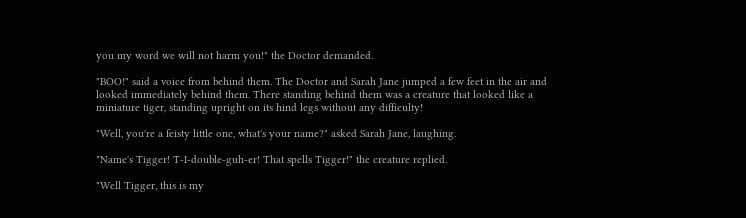you my word we will not harm you!" the Doctor demanded.

"BOO!" said a voice from behind them. The Doctor and Sarah Jane jumped a few feet in the air and looked immediately behind them. There standing behind them was a creature that looked like a miniature tiger, standing upright on its hind legs without any difficulty!

"Well, you're a feisty little one, what's your name?" asked Sarah Jane, laughing.

"Name's Tigger! T-I-double-guh-er! That spells Tigger!" the creature replied.

"Well Tigger, this is my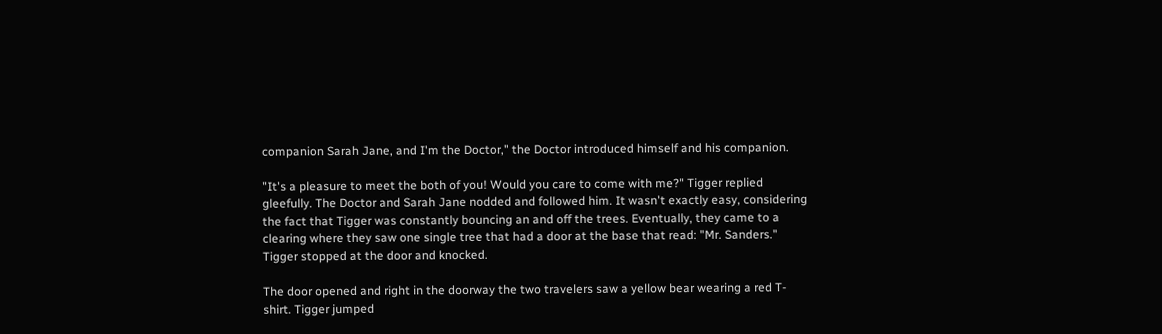companion Sarah Jane, and I'm the Doctor," the Doctor introduced himself and his companion.

"It's a pleasure to meet the both of you! Would you care to come with me?" Tigger replied gleefully. The Doctor and Sarah Jane nodded and followed him. It wasn't exactly easy, considering the fact that Tigger was constantly bouncing an and off the trees. Eventually, they came to a clearing where they saw one single tree that had a door at the base that read: "Mr. Sanders." Tigger stopped at the door and knocked.

The door opened and right in the doorway the two travelers saw a yellow bear wearing a red T-shirt. Tigger jumped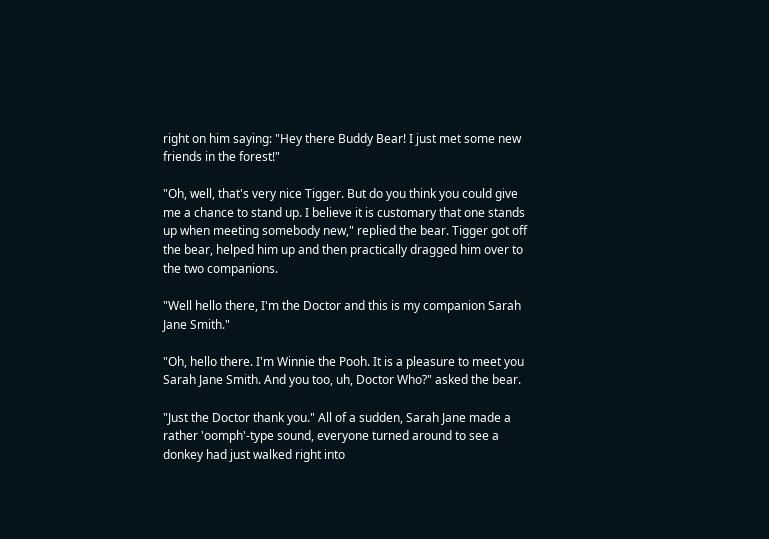right on him saying: "Hey there Buddy Bear! I just met some new friends in the forest!"

"Oh, well, that's very nice Tigger. But do you think you could give me a chance to stand up. I believe it is customary that one stands up when meeting somebody new," replied the bear. Tigger got off the bear, helped him up and then practically dragged him over to the two companions.

"Well hello there, I'm the Doctor and this is my companion Sarah Jane Smith."

"Oh, hello there. I'm Winnie the Pooh. It is a pleasure to meet you Sarah Jane Smith. And you too, uh, Doctor Who?" asked the bear.

"Just the Doctor thank you." All of a sudden, Sarah Jane made a rather 'oomph'-type sound, everyone turned around to see a donkey had just walked right into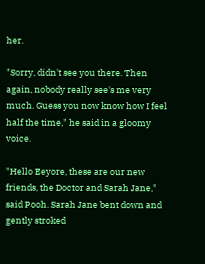her.

"Sorry, didn't see you there. Then again, nobody really see's me very much. Guess you now know how I feel half the time," he said in a gloomy voice.

"Hello Eeyore, these are our new friends, the Doctor and Sarah Jane," said Pooh. Sarah Jane bent down and gently stroked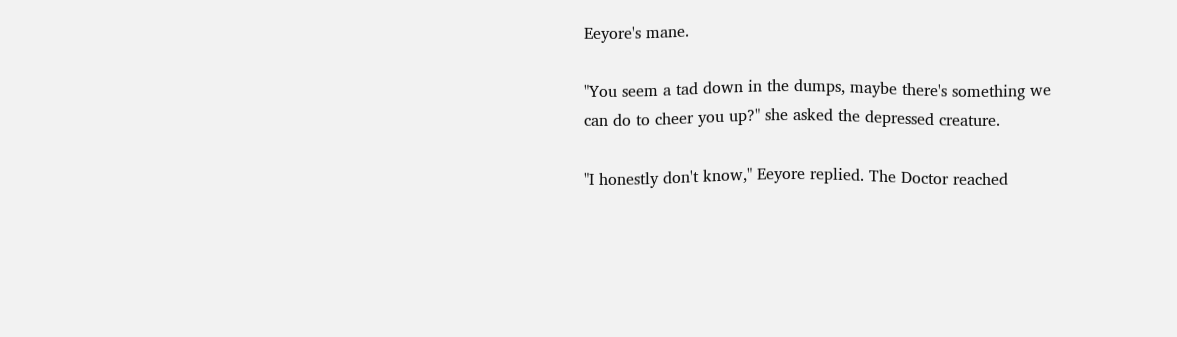Eeyore's mane.

"You seem a tad down in the dumps, maybe there's something we can do to cheer you up?" she asked the depressed creature.

"I honestly don't know," Eeyore replied. The Doctor reached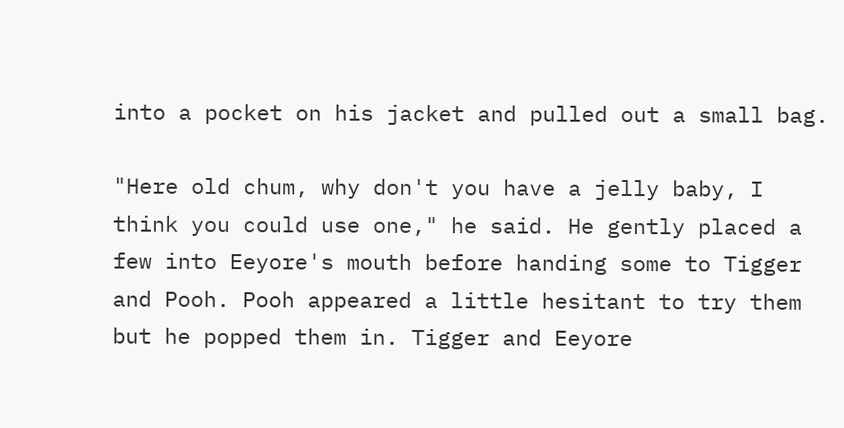into a pocket on his jacket and pulled out a small bag.

"Here old chum, why don't you have a jelly baby, I think you could use one," he said. He gently placed a few into Eeyore's mouth before handing some to Tigger and Pooh. Pooh appeared a little hesitant to try them but he popped them in. Tigger and Eeyore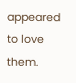appeared to love them.